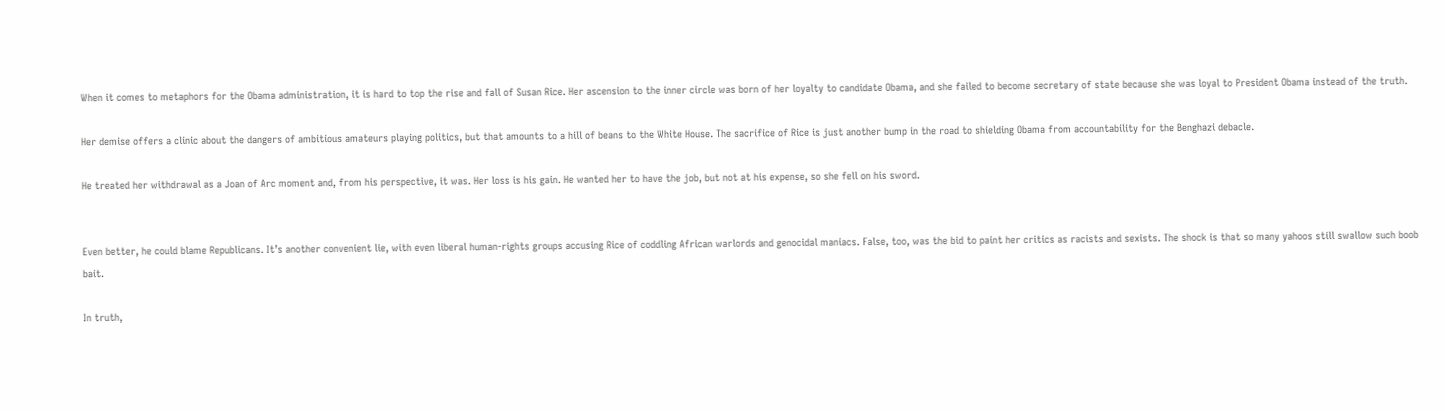When it comes to metaphors for the Obama administration, it is hard to top the rise and fall of Susan Rice. Her ascension to the inner circle was born of her loyalty to candidate Obama, and she failed to become secretary of state because she was loyal to President Obama instead of the truth.

Her demise offers a clinic about the dangers of ambitious amateurs playing politics, but that amounts to a hill of beans to the White House. The sacrifice of Rice is just another bump in the road to shielding Obama from accountability for the Benghazi debacle.

He treated her withdrawal as a Joan of Arc moment and, from his perspective, it was. Her loss is his gain. He wanted her to have the job, but not at his expense, so she fell on his sword.


Even better, he could blame Republicans. It’s another convenient lie, with even liberal human-rights groups accusing Rice of coddling African warlords and genocidal maniacs. False, too, was the bid to paint her critics as racists and sexists. The shock is that so many yahoos still swallow such boob bait.

In truth,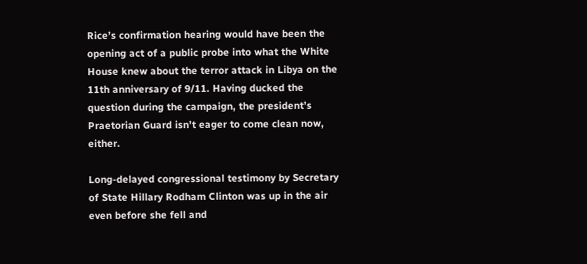Rice’s confirmation hearing would have been the opening act of a public probe into what the White House knew about the terror attack in Libya on the 11th anniversary of 9/11. Having ducked the question during the campaign, the president’s Praetorian Guard isn’t eager to come clean now, either.

Long-delayed congressional testimony by Secretary of State Hillary Rodham Clinton was up in the air even before she fell and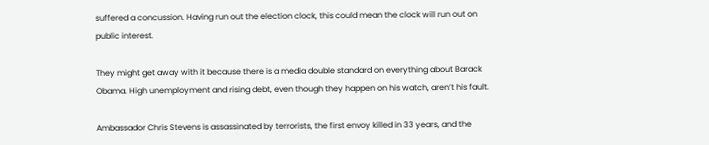suffered a concussion. Having run out the election clock, this could mean the clock will run out on public interest.

They might get away with it because there is a media double standard on everything about Barack Obama. High unemployment and rising debt, even though they happen on his watch, aren’t his fault.

Ambassador Chris Stevens is assassinated by terrorists, the first envoy killed in 33 years, and the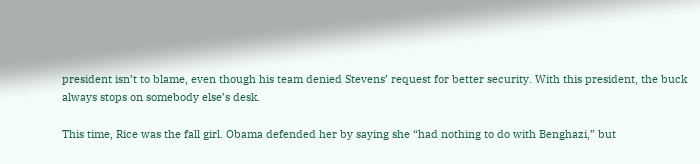president isn’t to blame, even though his team denied Stevens’ request for better security. With this president, the buck always stops on somebody else’s desk.

This time, Rice was the fall girl. Obama defended her by saying she “had nothing to do with Benghazi,” but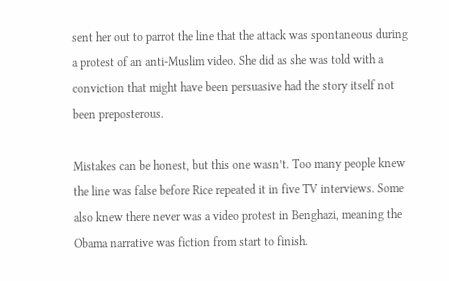sent her out to parrot the line that the attack was spontaneous during a protest of an anti-Muslim video. She did as she was told with a conviction that might have been persuasive had the story itself not been preposterous.

Mistakes can be honest, but this one wasn’t. Too many people knew the line was false before Rice repeated it in five TV interviews. Some also knew there never was a video protest in Benghazi, meaning the Obama narrative was fiction from start to finish.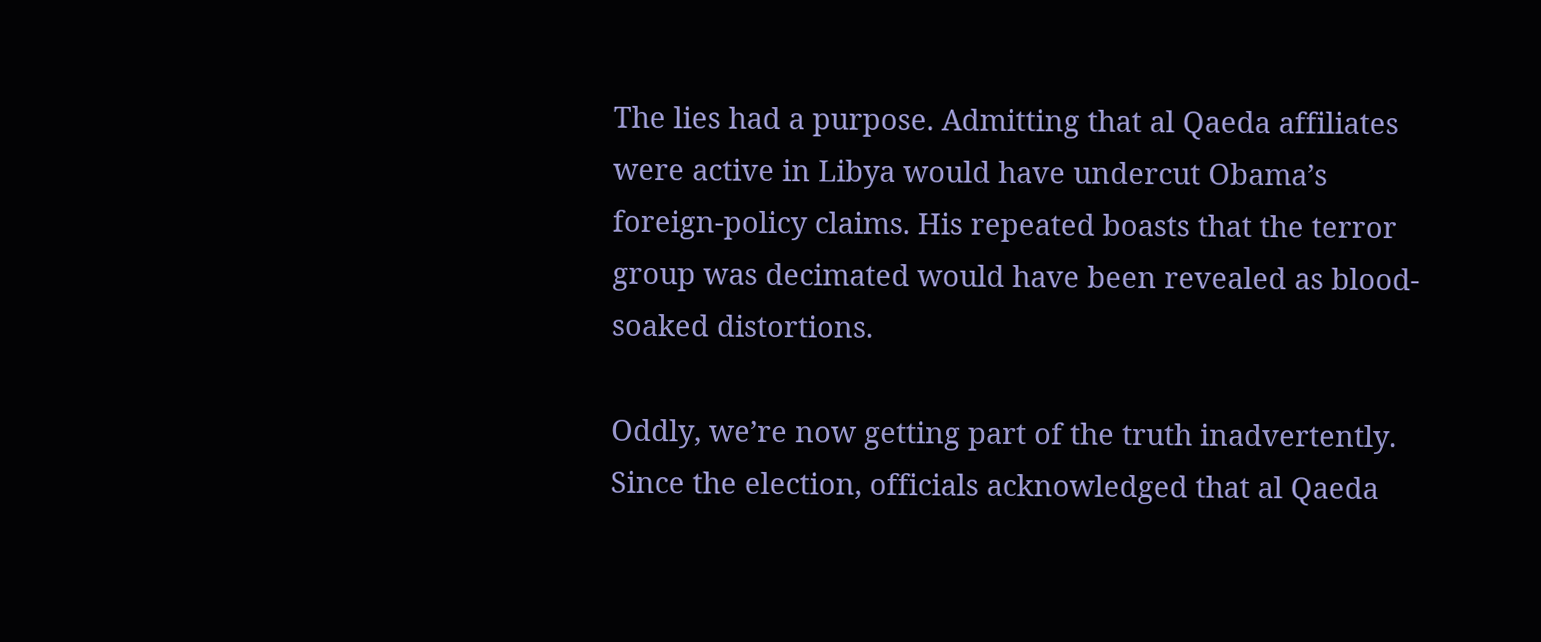The lies had a purpose. Admitting that al Qaeda affiliates were active in Libya would have undercut Obama’s foreign-policy claims. His repeated boasts that the terror group was decimated would have been revealed as blood-soaked distortions.

Oddly, we’re now getting part of the truth inadvertently. Since the election, officials acknowledged that al Qaeda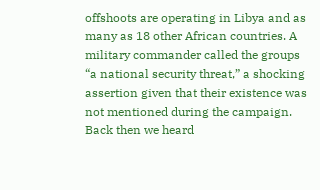offshoots are operating in Libya and as many as 18 other African countries. A military commander called the groups “a national security threat,” a shocking assertion given that their existence was not mentioned during the campaign. Back then we heard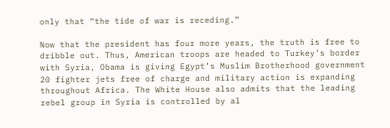only that “the tide of war is receding.”

Now that the president has four more years, the truth is free to dribble out. Thus, American troops are headed to Turkey’s border with Syria, Obama is giving Egypt’s Muslim Brotherhood government 20 fighter jets free of charge and military action is expanding throughout Africa. The White House also admits that the leading rebel group in Syria is controlled by al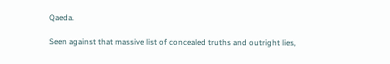Qaeda.

Seen against that massive list of concealed truths and outright lies,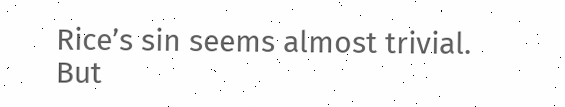Rice’s sin seems almost trivial. But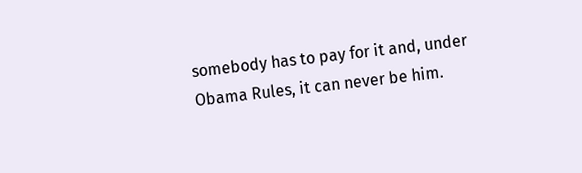somebody has to pay for it and, under Obama Rules, it can never be him.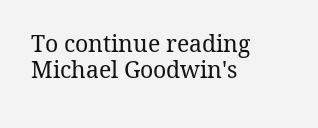To continue reading Michael Goodwin's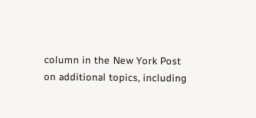column in the New York Post on additional topics, including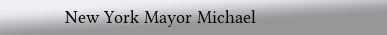New York Mayor Michael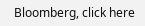Bloomberg, click here